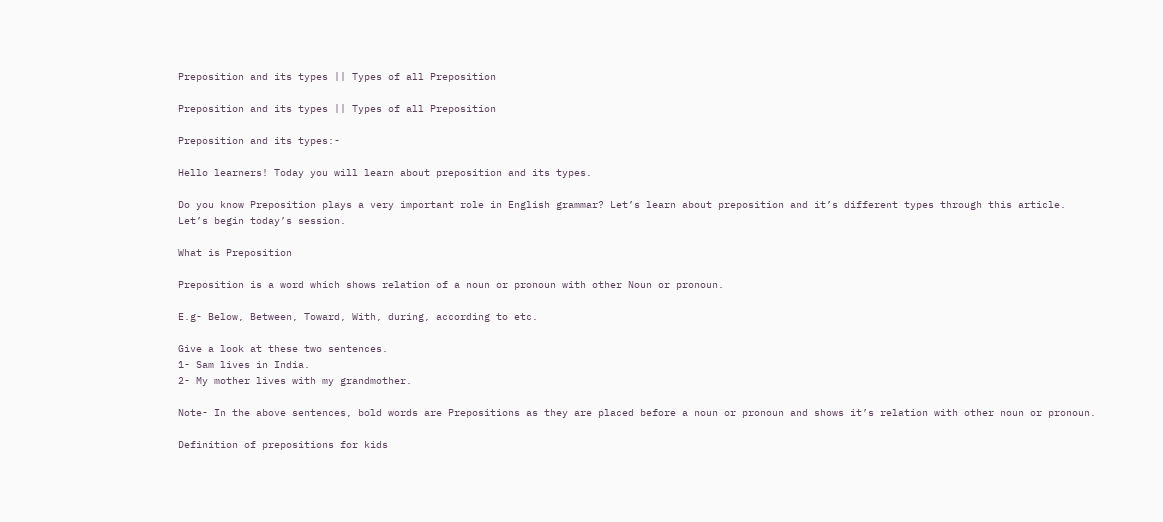Preposition and its types || Types of all Preposition

Preposition and its types || Types of all Preposition

Preposition and its types:-

Hello learners! Today you will learn about preposition and its types.

Do you know Preposition plays a very important role in English grammar? Let’s learn about preposition and it’s different types through this article.
Let’s begin today’s session.

What is Preposition

Preposition is a word which shows relation of a noun or pronoun with other Noun or pronoun.

E.g- Below, Between, Toward, With, during, according to etc.

Give a look at these two sentences.
1- Sam lives in India.
2- My mother lives with my grandmother.

Note- In the above sentences, bold words are Prepositions as they are placed before a noun or pronoun and shows it’s relation with other noun or pronoun.

Definition of prepositions for kids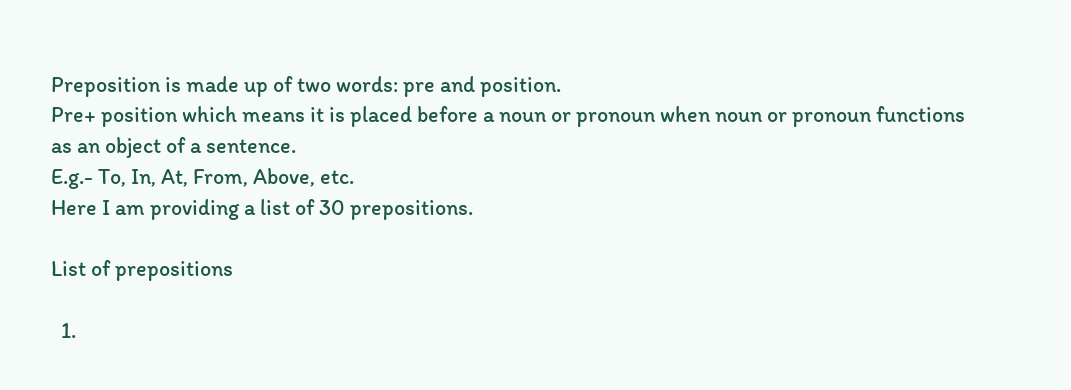Preposition is made up of two words: pre and position.
Pre+ position which means it is placed before a noun or pronoun when noun or pronoun functions as an object of a sentence.
E.g.- To, In, At, From, Above, etc.
Here I am providing a list of 30 prepositions.

List of prepositions

  1.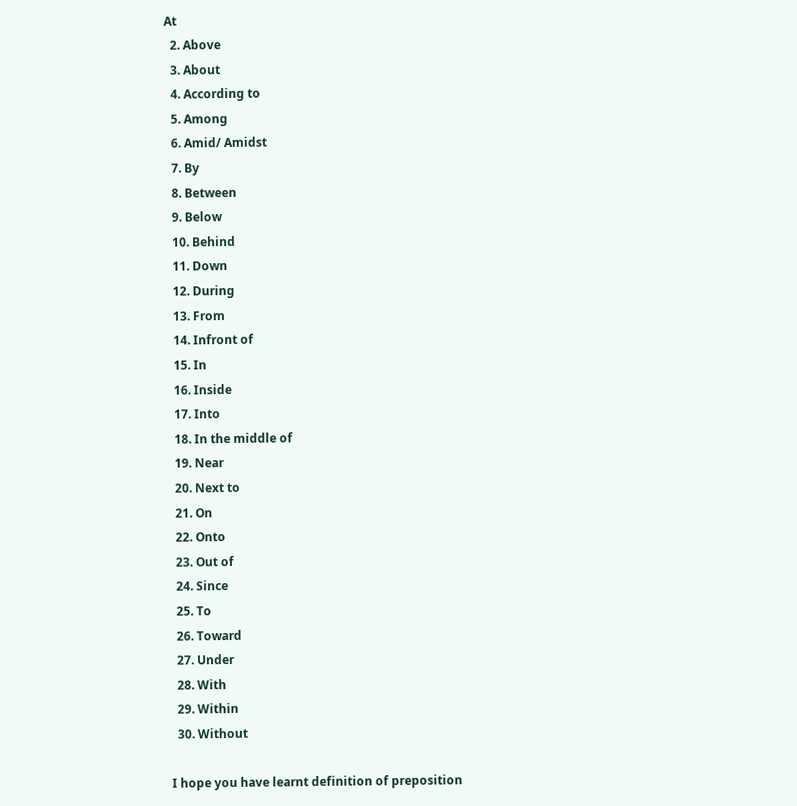At
  2. Above
  3. About
  4. According to
  5. Among
  6. Amid/ Amidst
  7. By
  8. Between
  9. Below
  10. Behind
  11. Down
  12. During
  13. From
  14. Infront of
  15. In
  16. Inside
  17. Into
  18. In the middle of
  19. Near
  20. Next to
  21. On
  22. Onto
  23. Out of
  24. Since
  25. To
  26. Toward
  27. Under
  28. With
  29. Within
  30. Without

I hope you have learnt definition of preposition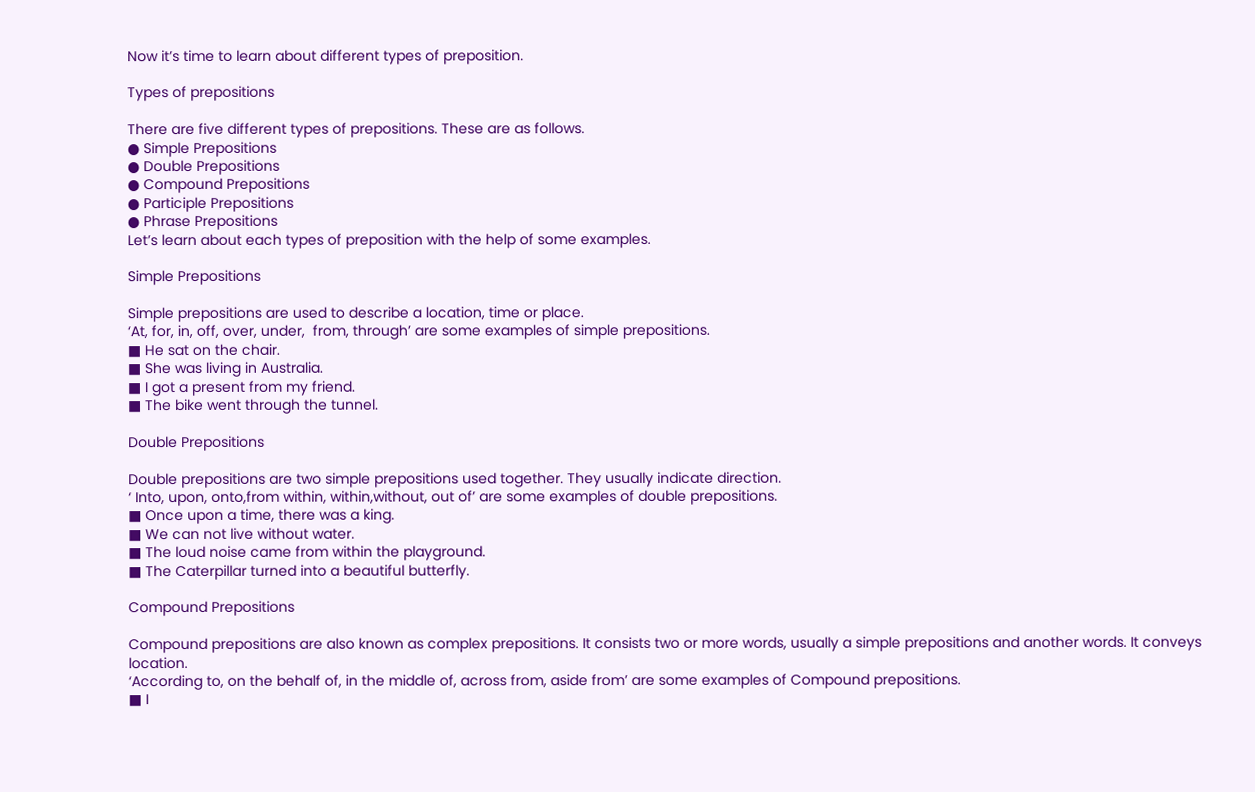Now it’s time to learn about different types of preposition.

Types of prepositions

There are five different types of prepositions. These are as follows.
● Simple Prepositions
● Double Prepositions
● Compound Prepositions
● Participle Prepositions
● Phrase Prepositions
Let’s learn about each types of preposition with the help of some examples.

Simple Prepositions

Simple prepositions are used to describe a location, time or place.
‘At, for, in, off, over, under,  from, through’ are some examples of simple prepositions.
■ He sat on the chair.
■ She was living in Australia.
■ I got a present from my friend.
■ The bike went through the tunnel.

Double Prepositions

Double prepositions are two simple prepositions used together. They usually indicate direction.
‘ Into, upon, onto,from within, within,without, out of’ are some examples of double prepositions.
■ Once upon a time, there was a king.
■ We can not live without water.
■ The loud noise came from within the playground.
■ The Caterpillar turned into a beautiful butterfly.

Compound Prepositions

Compound prepositions are also known as complex prepositions. It consists two or more words, usually a simple prepositions and another words. It conveys location.
‘According to, on the behalf of, in the middle of, across from, aside from’ are some examples of Compound prepositions.
■ I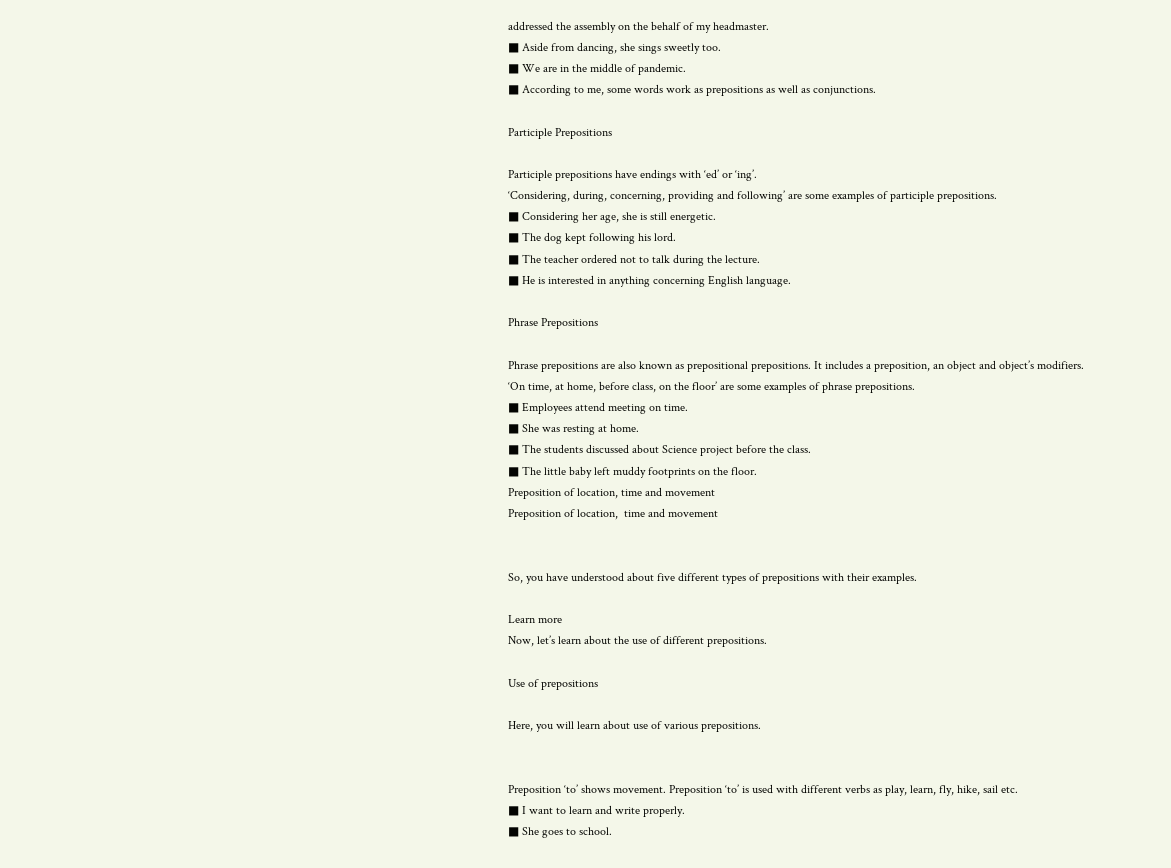addressed the assembly on the behalf of my headmaster.
■ Aside from dancing, she sings sweetly too.
■ We are in the middle of pandemic.
■ According to me, some words work as prepositions as well as conjunctions.

Participle Prepositions

Participle prepositions have endings with ‘ed’ or ‘ing’.
‘Considering, during, concerning, providing and following’ are some examples of participle prepositions.
■ Considering her age, she is still energetic.
■ The dog kept following his lord.
■ The teacher ordered not to talk during the lecture.
■ He is interested in anything concerning English language.

Phrase Prepositions

Phrase prepositions are also known as prepositional prepositions. It includes a preposition, an object and object’s modifiers.
‘On time, at home, before class, on the floor’ are some examples of phrase prepositions.
■ Employees attend meeting on time.
■ She was resting at home.
■ The students discussed about Science project before the class.
■ The little baby left muddy footprints on the floor.
Preposition of location, time and movement
Preposition of location,  time and movement


So, you have understood about five different types of prepositions with their examples.

Learn more
Now, let’s learn about the use of different prepositions.

Use of prepositions

Here, you will learn about use of various prepositions.


Preposition ‘to’ shows movement. Preposition ‘to’ is used with different verbs as play, learn, fly, hike, sail etc.
■ I want to learn and write properly.
■ She goes to school.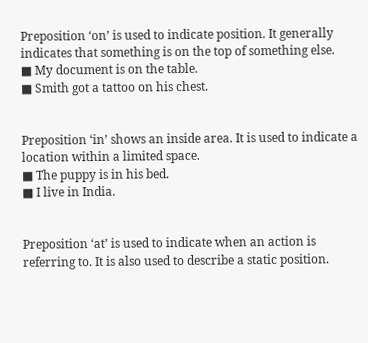Preposition ‘on’ is used to indicate position. It generally indicates that something is on the top of something else.
■ My document is on the table.
■ Smith got a tattoo on his chest.


Preposition ‘in’ shows an inside area. It is used to indicate a location within a limited space.
■ The puppy is in his bed.
■ I live in India.


Preposition ‘at’ is used to indicate when an action is referring to. It is also used to describe a static position.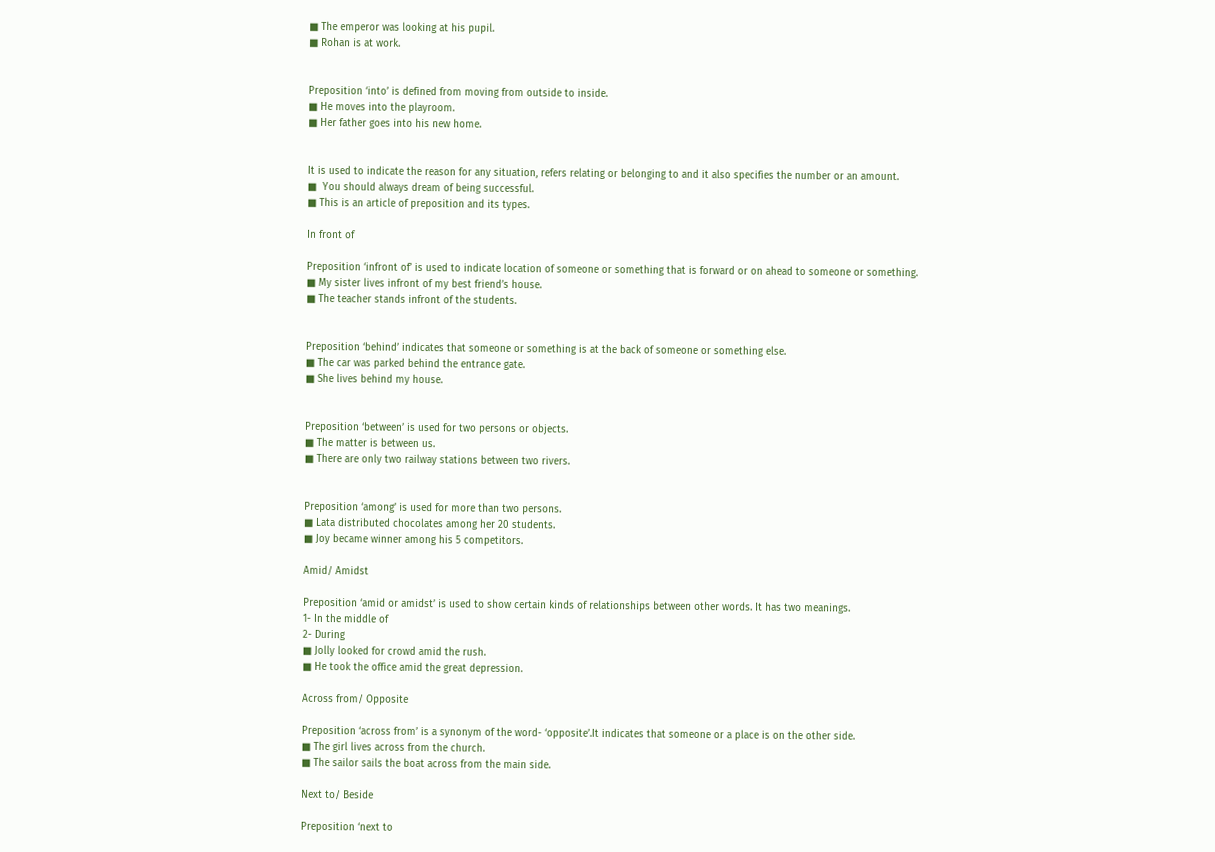■ The emperor was looking at his pupil.
■ Rohan is at work.


Preposition ‘into’ is defined from moving from outside to inside.
■ He moves into the playroom.
■ Her father goes into his new home.


It is used to indicate the reason for any situation, refers relating or belonging to and it also specifies the number or an amount.
■  You should always dream of being successful.
■ This is an article of preposition and its types.

In front of

Preposition ‘infront of’ is used to indicate location of someone or something that is forward or on ahead to someone or something.
■ My sister lives infront of my best friend’s house.
■ The teacher stands infront of the students.


Preposition ‘behind’ indicates that someone or something is at the back of someone or something else.
■ The car was parked behind the entrance gate.
■ She lives behind my house.


Preposition ‘between’ is used for two persons or objects.
■ The matter is between us.
■ There are only two railway stations between two rivers.


Preposition ‘among’ is used for more than two persons.
■ Lata distributed chocolates among her 20 students.
■ Joy became winner among his 5 competitors.

Amid/ Amidst

Preposition ‘amid or amidst’ is used to show certain kinds of relationships between other words. It has two meanings.
1- In the middle of
2- During
■ Jolly looked for crowd amid the rush.
■ He took the office amid the great depression.

Across from/ Opposite

Preposition ‘across from’ is a synonym of the word- ‘opposite’.It indicates that someone or a place is on the other side.
■ The girl lives across from the church.
■ The sailor sails the boat across from the main side.

Next to/ Beside

Preposition ‘next to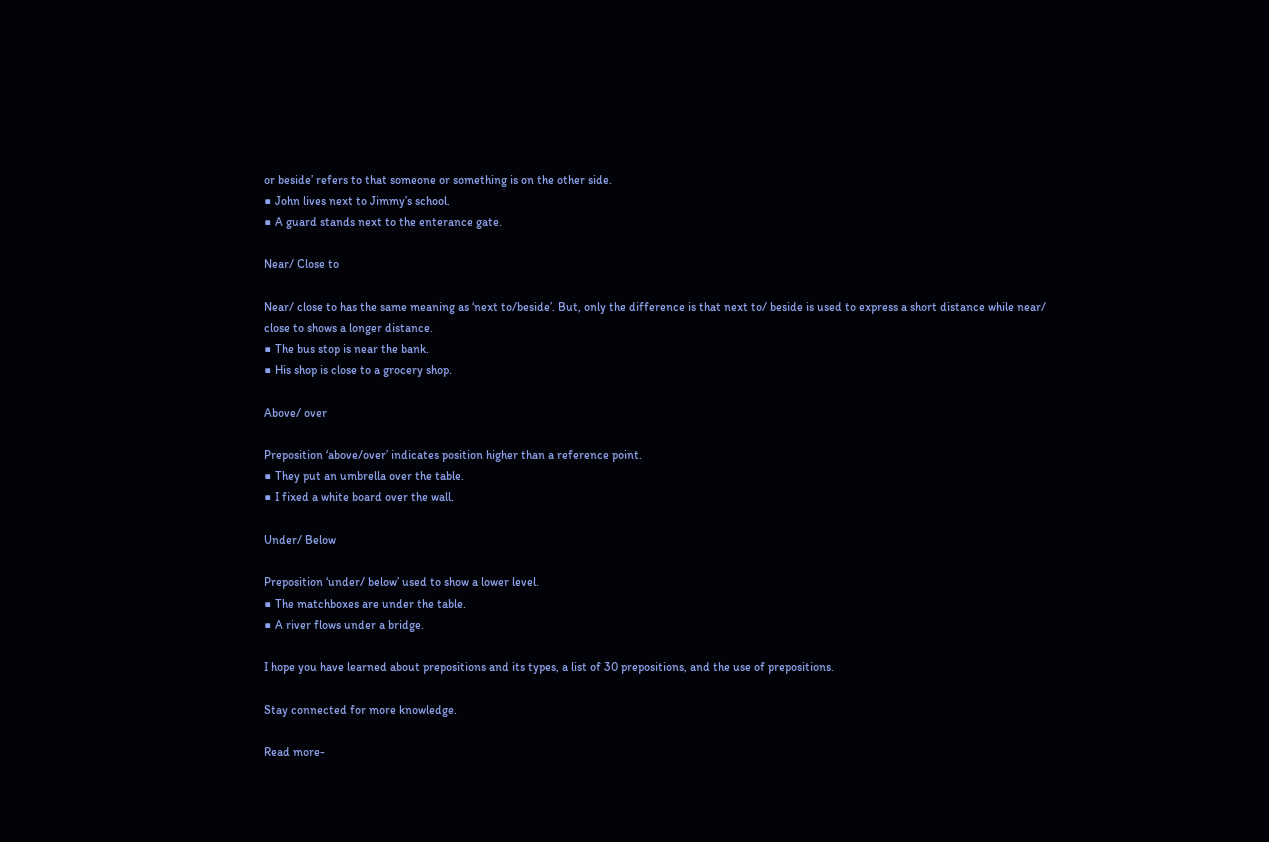or beside’ refers to that someone or something is on the other side.
■ John lives next to Jimmy’s school.
■ A guard stands next to the enterance gate.

Near/ Close to

Near/ close to has the same meaning as ‘next to/beside’. But, only the difference is that next to/ beside is used to express a short distance while near/ close to shows a longer distance.
■ The bus stop is near the bank.
■ His shop is close to a grocery shop.

Above/ over

Preposition ‘above/over’ indicates position higher than a reference point.
■ They put an umbrella over the table.
■ I fixed a white board over the wall.

Under/ Below

Preposition ‘under/ below’ used to show a lower level.
■ The matchboxes are under the table.
■ A river flows under a bridge.

I hope you have learned about prepositions and its types, a list of 30 prepositions, and the use of prepositions.

Stay connected for more knowledge.

Read more-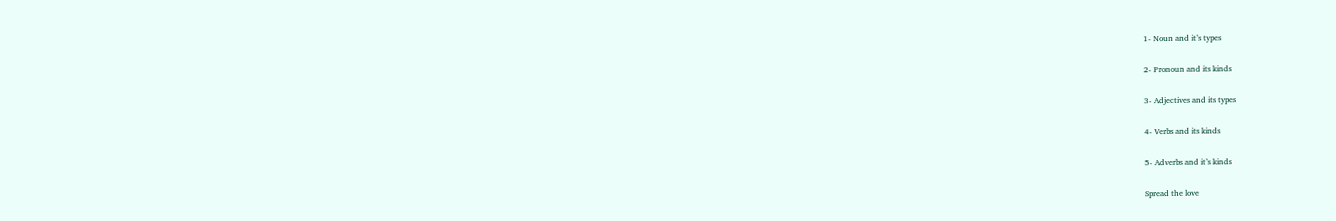1- Noun and it’s types

2- Pronoun and its kinds

3- Adjectives and its types

4- Verbs and its kinds

5- Adverbs and it’s kinds

Spread the love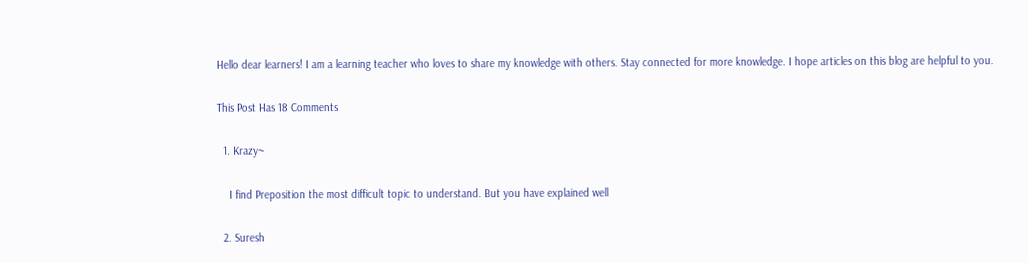Hello dear learners! I am a learning teacher who loves to share my knowledge with others. Stay connected for more knowledge. I hope articles on this blog are helpful to you.

This Post Has 18 Comments

  1. Krazy~

    I find Preposition the most difficult topic to understand. But you have explained well

  2. Suresh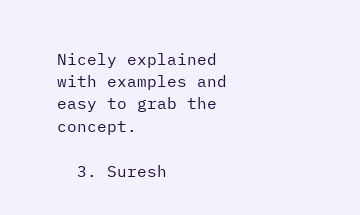Nicely explained with examples and easy to grab the concept.

  3. Suresh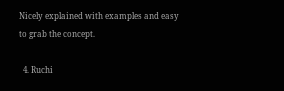Nicely explained with examples and easy to grab the concept.

  4. Ruchi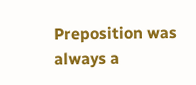Preposition was always a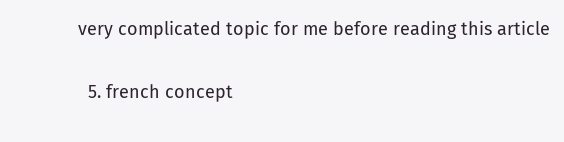very complicated topic for me before reading this article

  5. french concept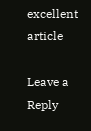excellent article

Leave a Reply